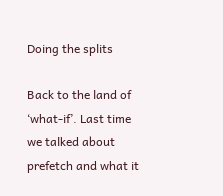Doing the splits

Back to the land of ‘what-if’. Last time we talked about prefetch and what it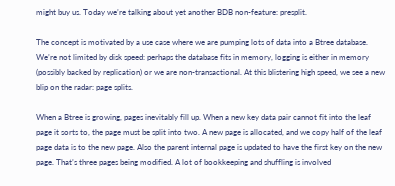might buy us. Today we’re talking about yet another BDB non-feature: presplit.

The concept is motivated by a use case where we are pumping lots of data into a Btree database. We’re not limited by disk speed: perhaps the database fits in memory, logging is either in memory (possibly backed by replication) or we are non-transactional. At this blistering high speed, we see a new blip on the radar: page splits.

When a Btree is growing, pages inevitably fill up. When a new key data pair cannot fit into the leaf page it sorts to, the page must be split into two. A new page is allocated, and we copy half of the leaf page data is to the new page. Also the parent internal page is updated to have the first key on the new page. That’s three pages being modified. A lot of bookkeeping and shuffling is involved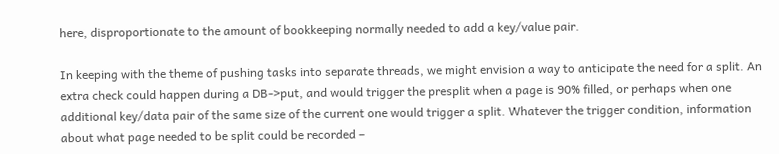here, disproportionate to the amount of bookkeeping normally needed to add a key/value pair.

In keeping with the theme of pushing tasks into separate threads, we might envision a way to anticipate the need for a split. An extra check could happen during a DB->put, and would trigger the presplit when a page is 90% filled, or perhaps when one additional key/data pair of the same size of the current one would trigger a split. Whatever the trigger condition, information about what page needed to be split could be recorded –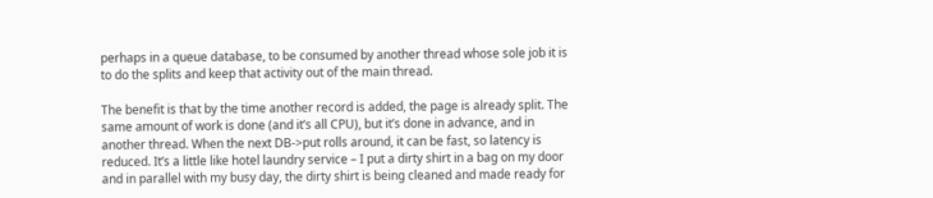perhaps in a queue database, to be consumed by another thread whose sole job it is to do the splits and keep that activity out of the main thread.

The benefit is that by the time another record is added, the page is already split. The same amount of work is done (and it’s all CPU), but it’s done in advance, and in another thread. When the next DB->put rolls around, it can be fast, so latency is reduced. It’s a little like hotel laundry service – I put a dirty shirt in a bag on my door and in parallel with my busy day, the dirty shirt is being cleaned and made ready for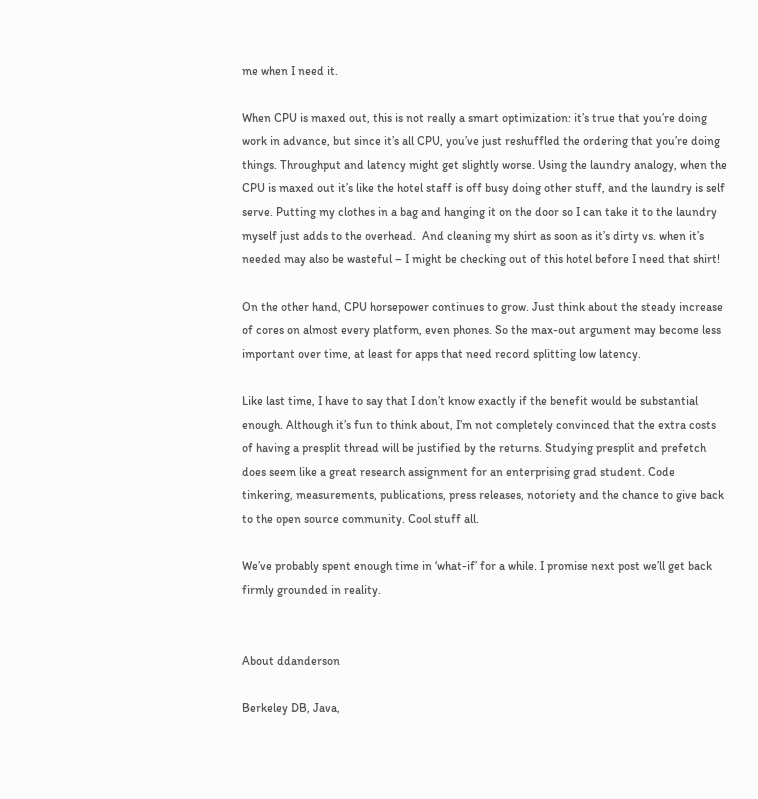me when I need it.

When CPU is maxed out, this is not really a smart optimization: it’s true that you’re doing work in advance, but since it’s all CPU, you’ve just reshuffled the ordering that you’re doing things. Throughput and latency might get slightly worse. Using the laundry analogy, when the CPU is maxed out it’s like the hotel staff is off busy doing other stuff, and the laundry is self serve. Putting my clothes in a bag and hanging it on the door so I can take it to the laundry myself just adds to the overhead.  And cleaning my shirt as soon as it’s dirty vs. when it’s needed may also be wasteful – I might be checking out of this hotel before I need that shirt!

On the other hand, CPU horsepower continues to grow. Just think about the steady increase of cores on almost every platform, even phones. So the max-out argument may become less important over time, at least for apps that need record splitting low latency.

Like last time, I have to say that I don’t know exactly if the benefit would be substantial enough. Although it’s fun to think about, I’m not completely convinced that the extra costs of having a presplit thread will be justified by the returns. Studying presplit and prefetch does seem like a great research assignment for an enterprising grad student. Code tinkering, measurements, publications, press releases, notoriety and the chance to give back to the open source community. Cool stuff all.

We’ve probably spent enough time in ‘what-if’ for a while. I promise next post we’ll get back firmly grounded in reality.


About ddanderson

Berkeley DB, Java,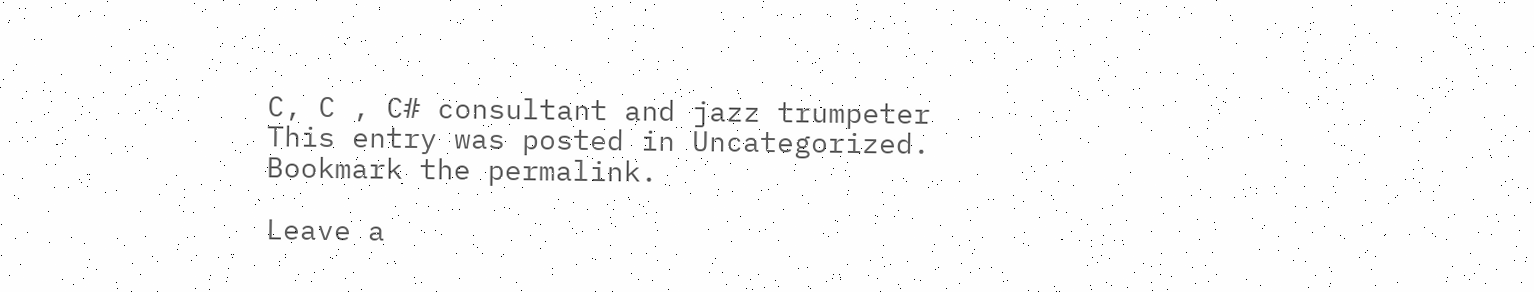C, C , C# consultant and jazz trumpeter
This entry was posted in Uncategorized. Bookmark the permalink.

Leave a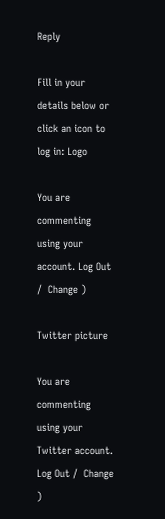Reply

Fill in your details below or click an icon to log in: Logo

You are commenting using your account. Log Out /  Change )

Twitter picture

You are commenting using your Twitter account. Log Out /  Change )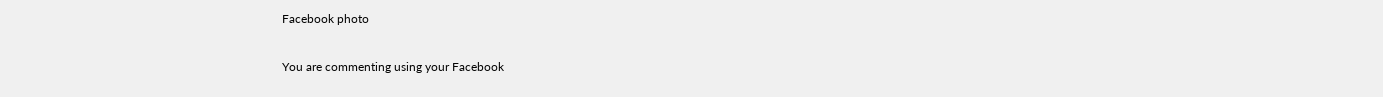Facebook photo

You are commenting using your Facebook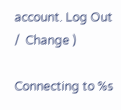account. Log Out /  Change )

Connecting to %s